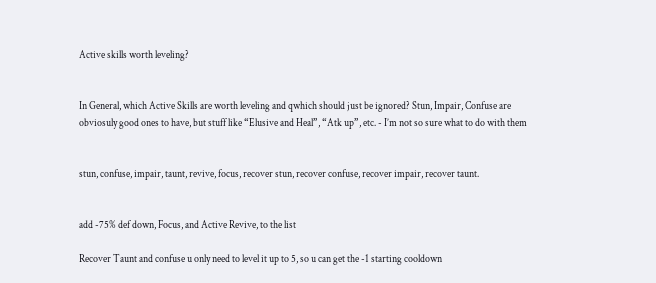Active skills worth leveling?


In General, which Active Skills are worth leveling and qwhich should just be ignored? Stun, Impair, Confuse are obviosuly good ones to have, but stuff like “Elusive and Heal”, “Atk up”, etc. - I’m not so sure what to do with them


stun, confuse, impair, taunt, revive, focus, recover stun, recover confuse, recover impair, recover taunt.


add -75% def down, Focus, and Active Revive, to the list

Recover Taunt and confuse u only need to level it up to 5, so u can get the -1 starting cooldown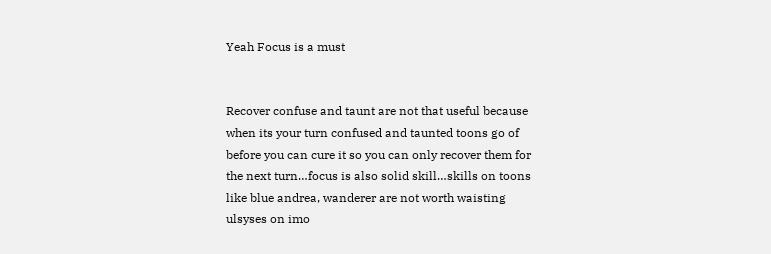Yeah Focus is a must


Recover confuse and taunt are not that useful because when its your turn confused and taunted toons go of before you can cure it so you can only recover them for the next turn…focus is also solid skill…skills on toons like blue andrea, wanderer are not worth waisting ulsyses on imo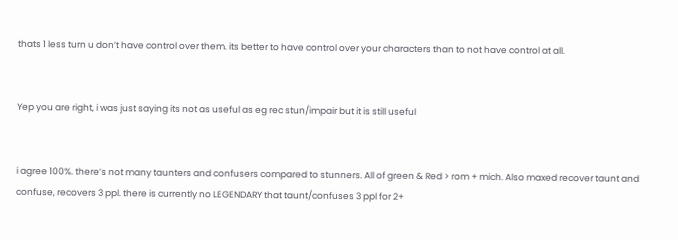thats 1 less turn u don’t have control over them. its better to have control over your characters than to not have control at all.


Yep you are right, i was just saying its not as useful as eg rec stun/impair but it is still useful


i agree 100%. there’s not many taunters and confusers compared to stunners. All of green & Red > rom + mich. Also maxed recover taunt and confuse, recovers 3 ppl. there is currently no LEGENDARY that taunt/confuses 3 ppl for 2+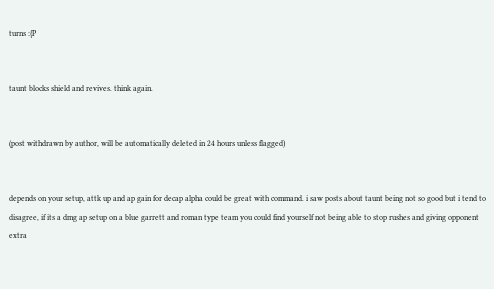turns :{P


taunt blocks shield and revives. think again.


(post withdrawn by author, will be automatically deleted in 24 hours unless flagged)


depends on your setup, attk up and ap gain for decap alpha could be great with command. i saw posts about taunt being not so good but i tend to disagree, if its a dmg ap setup on a blue garrett and roman type team you could find yourself not being able to stop rushes and giving opponent extra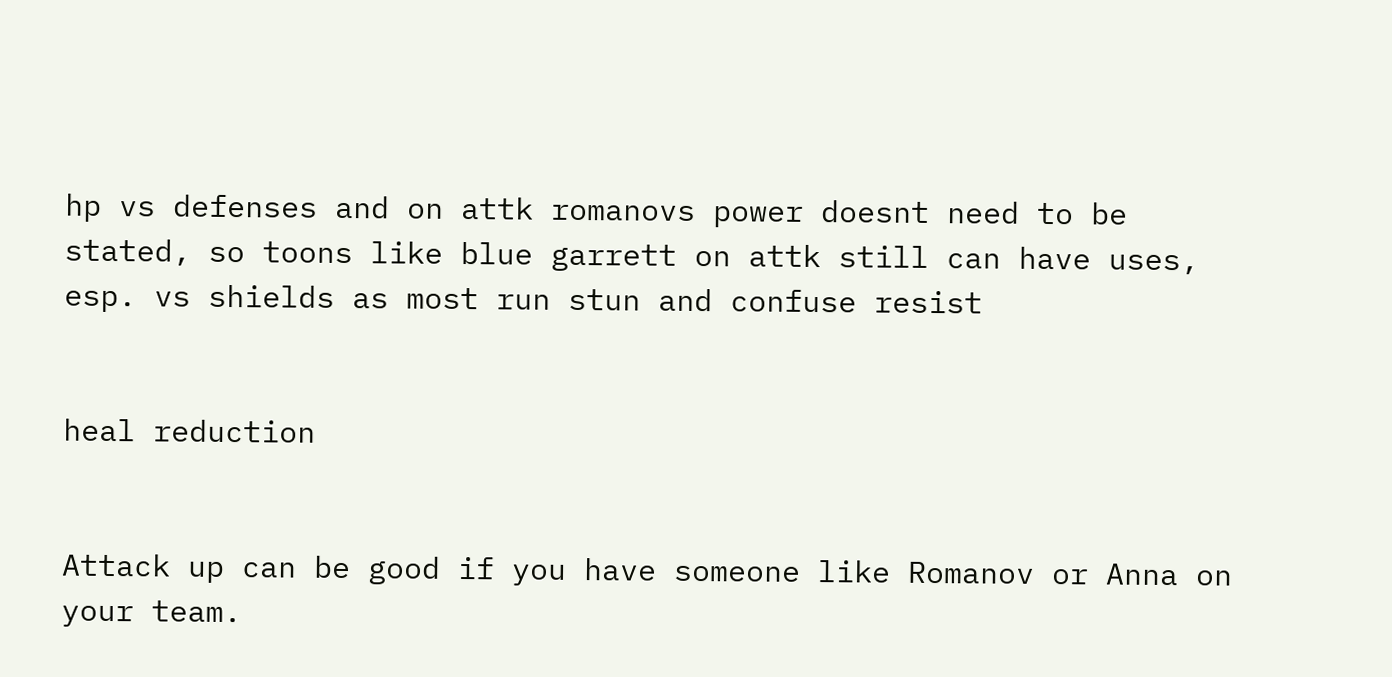hp vs defenses and on attk romanovs power doesnt need to be stated, so toons like blue garrett on attk still can have uses, esp. vs shields as most run stun and confuse resist


heal reduction


Attack up can be good if you have someone like Romanov or Anna on your team.